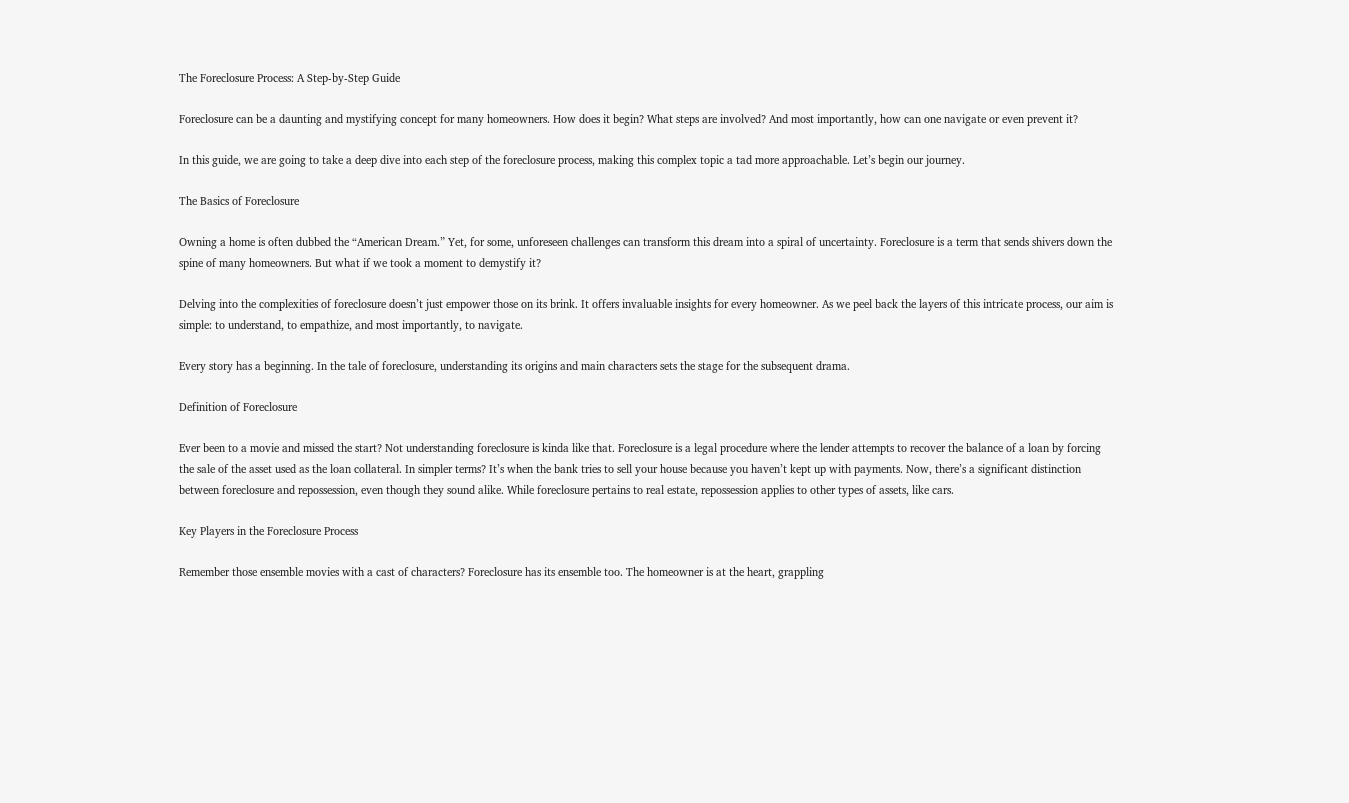The Foreclosure Process: A Step-by-Step Guide

Foreclosure can be a daunting and mystifying concept for many homeowners. How does it begin? What steps are involved? And most importantly, how can one navigate or even prevent it?

In this guide, we are going to take a deep dive into each step of the foreclosure process, making this complex topic a tad more approachable. Let’s begin our journey.

The Basics of Foreclosure

Owning a home is often dubbed the “American Dream.” Yet, for some, unforeseen challenges can transform this dream into a spiral of uncertainty. Foreclosure is a term that sends shivers down the spine of many homeowners. But what if we took a moment to demystify it?

Delving into the complexities of foreclosure doesn’t just empower those on its brink. It offers invaluable insights for every homeowner. As we peel back the layers of this intricate process, our aim is simple: to understand, to empathize, and most importantly, to navigate.

Every story has a beginning. In the tale of foreclosure, understanding its origins and main characters sets the stage for the subsequent drama.

Definition of Foreclosure

Ever been to a movie and missed the start? Not understanding foreclosure is kinda like that. Foreclosure is a legal procedure where the lender attempts to recover the balance of a loan by forcing the sale of the asset used as the loan collateral. In simpler terms? It’s when the bank tries to sell your house because you haven’t kept up with payments. Now, there’s a significant distinction between foreclosure and repossession, even though they sound alike. While foreclosure pertains to real estate, repossession applies to other types of assets, like cars.

Key Players in the Foreclosure Process

Remember those ensemble movies with a cast of characters? Foreclosure has its ensemble too. The homeowner is at the heart, grappling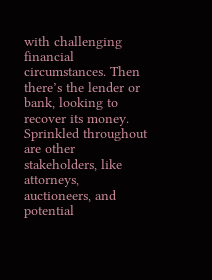with challenging financial circumstances. Then there’s the lender or bank, looking to recover its money. Sprinkled throughout are other stakeholders, like attorneys, auctioneers, and potential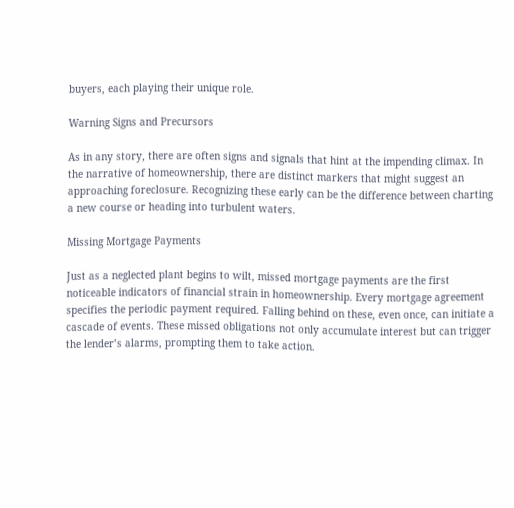buyers, each playing their unique role.

Warning Signs and Precursors

As in any story, there are often signs and signals that hint at the impending climax. In the narrative of homeownership, there are distinct markers that might suggest an approaching foreclosure. Recognizing these early can be the difference between charting a new course or heading into turbulent waters.

Missing Mortgage Payments

Just as a neglected plant begins to wilt, missed mortgage payments are the first noticeable indicators of financial strain in homeownership. Every mortgage agreement specifies the periodic payment required. Falling behind on these, even once, can initiate a cascade of events. These missed obligations not only accumulate interest but can trigger the lender’s alarms, prompting them to take action.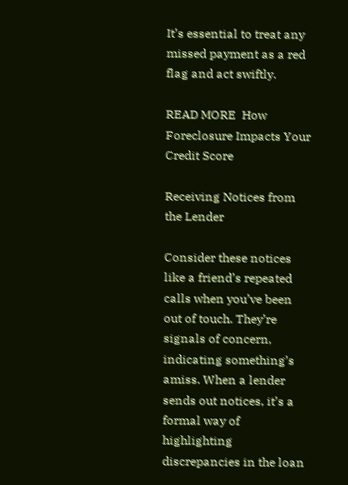It’s essential to treat any missed payment as a red flag and act swiftly.

READ MORE  How Foreclosure Impacts Your Credit Score

Receiving Notices from the Lender

Consider these notices like a friend’s repeated calls when you’ve been out of touch. They’re signals of concern, indicating something’s amiss. When a lender sends out notices, it’s a formal way of highlighting discrepancies in the loan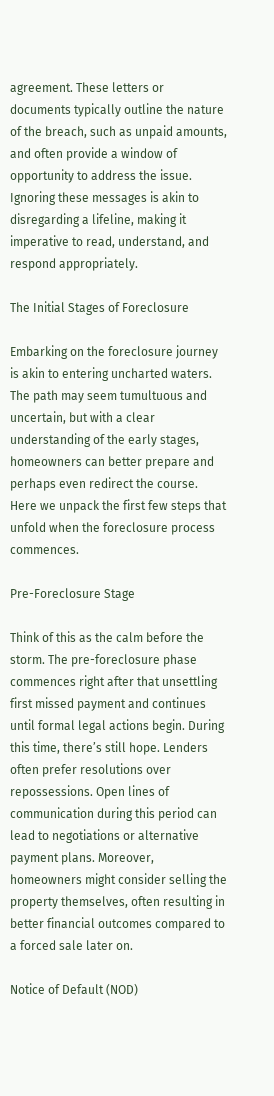agreement. These letters or documents typically outline the nature of the breach, such as unpaid amounts, and often provide a window of opportunity to address the issue. Ignoring these messages is akin to disregarding a lifeline, making it imperative to read, understand, and respond appropriately.

The Initial Stages of Foreclosure

Embarking on the foreclosure journey is akin to entering uncharted waters. The path may seem tumultuous and uncertain, but with a clear understanding of the early stages, homeowners can better prepare and perhaps even redirect the course. Here we unpack the first few steps that unfold when the foreclosure process commences.

Pre-Foreclosure Stage

Think of this as the calm before the storm. The pre-foreclosure phase commences right after that unsettling first missed payment and continues until formal legal actions begin. During this time, there’s still hope. Lenders often prefer resolutions over repossessions. Open lines of communication during this period can lead to negotiations or alternative payment plans. Moreover, homeowners might consider selling the property themselves, often resulting in better financial outcomes compared to a forced sale later on.

Notice of Default (NOD)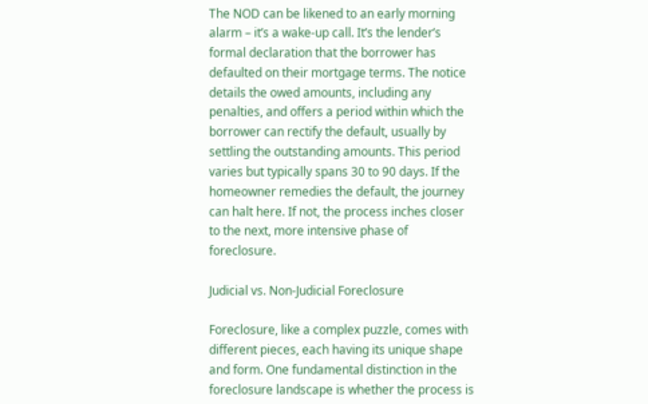The NOD can be likened to an early morning alarm – it’s a wake-up call. It’s the lender’s formal declaration that the borrower has defaulted on their mortgage terms. The notice details the owed amounts, including any penalties, and offers a period within which the borrower can rectify the default, usually by settling the outstanding amounts. This period varies but typically spans 30 to 90 days. If the homeowner remedies the default, the journey can halt here. If not, the process inches closer to the next, more intensive phase of foreclosure.

Judicial vs. Non-Judicial Foreclosure

Foreclosure, like a complex puzzle, comes with different pieces, each having its unique shape and form. One fundamental distinction in the foreclosure landscape is whether the process is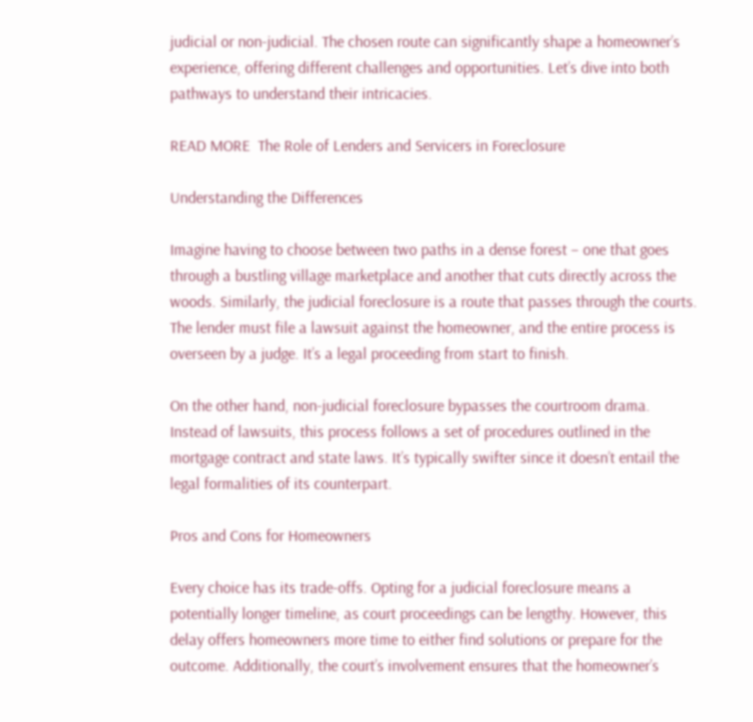judicial or non-judicial. The chosen route can significantly shape a homeowner’s experience, offering different challenges and opportunities. Let’s dive into both pathways to understand their intricacies.

READ MORE  The Role of Lenders and Servicers in Foreclosure

Understanding the Differences

Imagine having to choose between two paths in a dense forest – one that goes through a bustling village marketplace and another that cuts directly across the woods. Similarly, the judicial foreclosure is a route that passes through the courts. The lender must file a lawsuit against the homeowner, and the entire process is overseen by a judge. It’s a legal proceeding from start to finish.

On the other hand, non-judicial foreclosure bypasses the courtroom drama. Instead of lawsuits, this process follows a set of procedures outlined in the mortgage contract and state laws. It’s typically swifter since it doesn’t entail the legal formalities of its counterpart.

Pros and Cons for Homeowners

Every choice has its trade-offs. Opting for a judicial foreclosure means a potentially longer timeline, as court proceedings can be lengthy. However, this delay offers homeowners more time to either find solutions or prepare for the outcome. Additionally, the court’s involvement ensures that the homeowner’s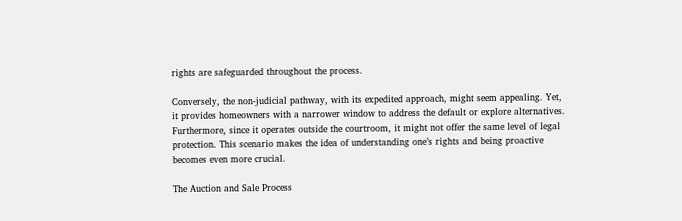rights are safeguarded throughout the process.

Conversely, the non-judicial pathway, with its expedited approach, might seem appealing. Yet, it provides homeowners with a narrower window to address the default or explore alternatives. Furthermore, since it operates outside the courtroom, it might not offer the same level of legal protection. This scenario makes the idea of understanding one’s rights and being proactive becomes even more crucial.

The Auction and Sale Process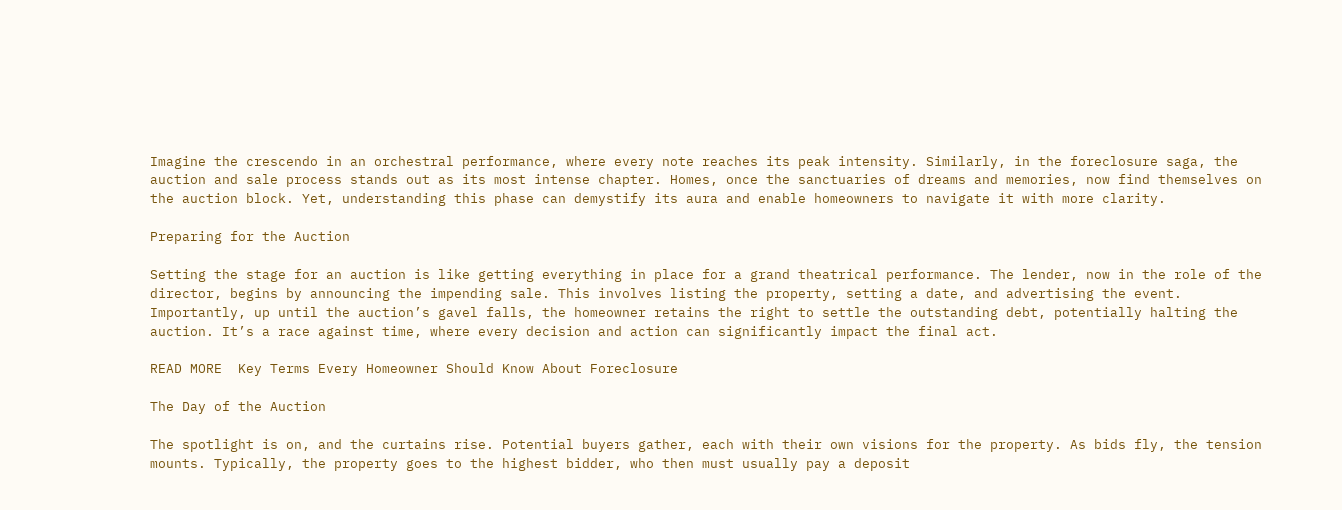Imagine the crescendo in an orchestral performance, where every note reaches its peak intensity. Similarly, in the foreclosure saga, the auction and sale process stands out as its most intense chapter. Homes, once the sanctuaries of dreams and memories, now find themselves on the auction block. Yet, understanding this phase can demystify its aura and enable homeowners to navigate it with more clarity.

Preparing for the Auction

Setting the stage for an auction is like getting everything in place for a grand theatrical performance. The lender, now in the role of the director, begins by announcing the impending sale. This involves listing the property, setting a date, and advertising the event. Importantly, up until the auction’s gavel falls, the homeowner retains the right to settle the outstanding debt, potentially halting the auction. It’s a race against time, where every decision and action can significantly impact the final act.

READ MORE  Key Terms Every Homeowner Should Know About Foreclosure

The Day of the Auction

The spotlight is on, and the curtains rise. Potential buyers gather, each with their own visions for the property. As bids fly, the tension mounts. Typically, the property goes to the highest bidder, who then must usually pay a deposit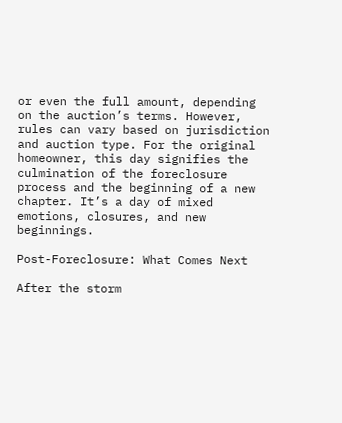or even the full amount, depending on the auction’s terms. However, rules can vary based on jurisdiction and auction type. For the original homeowner, this day signifies the culmination of the foreclosure process and the beginning of a new chapter. It’s a day of mixed emotions, closures, and new beginnings.

Post-Foreclosure: What Comes Next

After the storm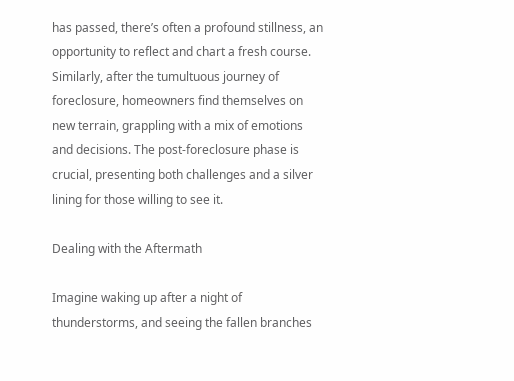has passed, there’s often a profound stillness, an opportunity to reflect and chart a fresh course. Similarly, after the tumultuous journey of foreclosure, homeowners find themselves on new terrain, grappling with a mix of emotions and decisions. The post-foreclosure phase is crucial, presenting both challenges and a silver lining for those willing to see it.

Dealing with the Aftermath

Imagine waking up after a night of thunderstorms, and seeing the fallen branches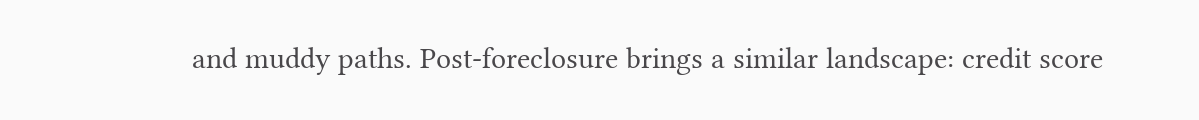and muddy paths. Post-foreclosure brings a similar landscape: credit score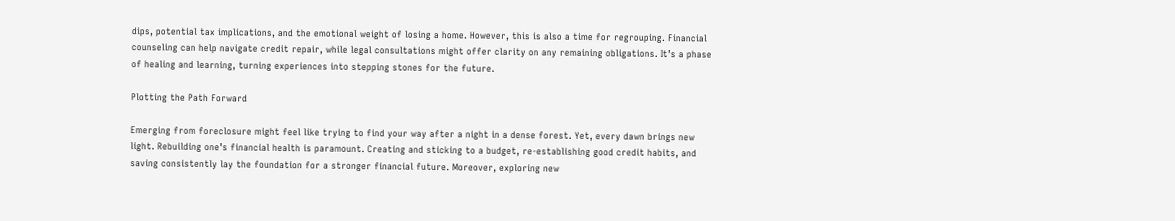dips, potential tax implications, and the emotional weight of losing a home. However, this is also a time for regrouping. Financial counseling can help navigate credit repair, while legal consultations might offer clarity on any remaining obligations. It’s a phase of healing and learning, turning experiences into stepping stones for the future.

Plotting the Path Forward

Emerging from foreclosure might feel like trying to find your way after a night in a dense forest. Yet, every dawn brings new light. Rebuilding one’s financial health is paramount. Creating and sticking to a budget, re-establishing good credit habits, and saving consistently lay the foundation for a stronger financial future. Moreover, exploring new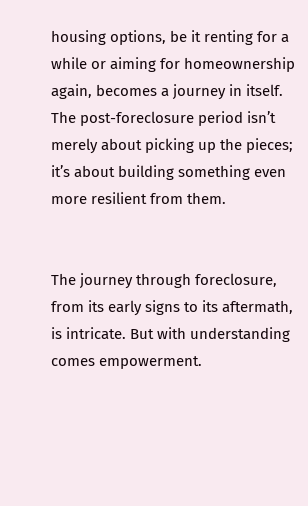housing options, be it renting for a while or aiming for homeownership again, becomes a journey in itself. The post-foreclosure period isn’t merely about picking up the pieces; it’s about building something even more resilient from them.


The journey through foreclosure, from its early signs to its aftermath, is intricate. But with understanding comes empowerment.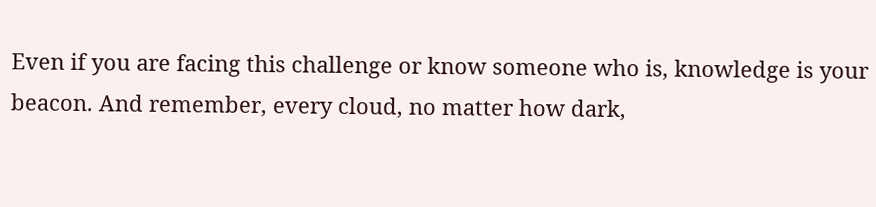Even if you are facing this challenge or know someone who is, knowledge is your beacon. And remember, every cloud, no matter how dark,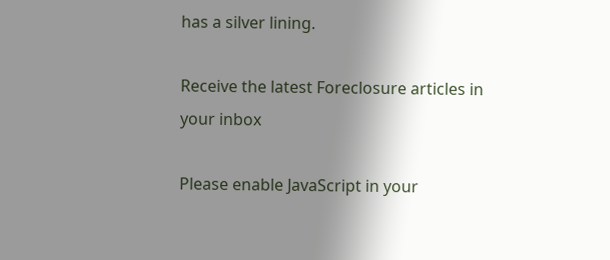has a silver lining.

Receive the latest Foreclosure articles in your inbox

Please enable JavaScript in your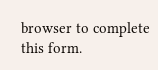browser to complete this form.